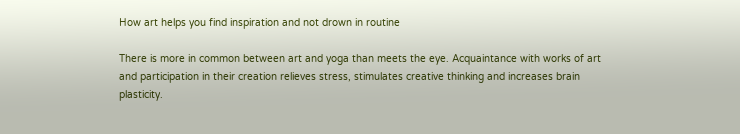How art helps you find inspiration and not drown in routine

There is more in common between art and yoga than meets the eye. Acquaintance with works of art and participation in their creation relieves stress, stimulates creative thinking and increases brain plasticity.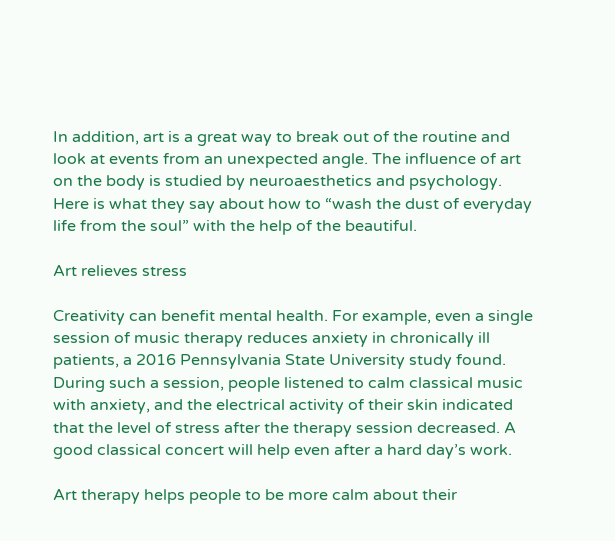In addition, art is a great way to break out of the routine and look at events from an unexpected angle. The influence of art on the body is studied by neuroaesthetics and psychology. Here is what they say about how to “wash the dust of everyday life from the soul” with the help of the beautiful.

Art relieves stress

Creativity can benefit mental health. For example, even a single session of music therapy reduces anxiety in chronically ill patients, a 2016 Pennsylvania State University study found. During such a session, people listened to calm classical music with anxiety, and the electrical activity of their skin indicated that the level of stress after the therapy session decreased. A good classical concert will help even after a hard day’s work.

Art therapy helps people to be more calm about their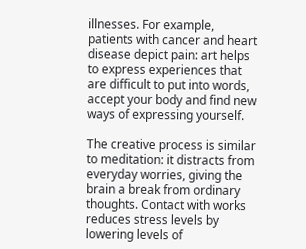illnesses. For example, patients with cancer and heart disease depict pain: art helps to express experiences that are difficult to put into words, accept your body and find new ways of expressing yourself.

The creative process is similar to meditation: it distracts from everyday worries, giving the brain a break from ordinary thoughts. Contact with works reduces stress levels by lowering levels of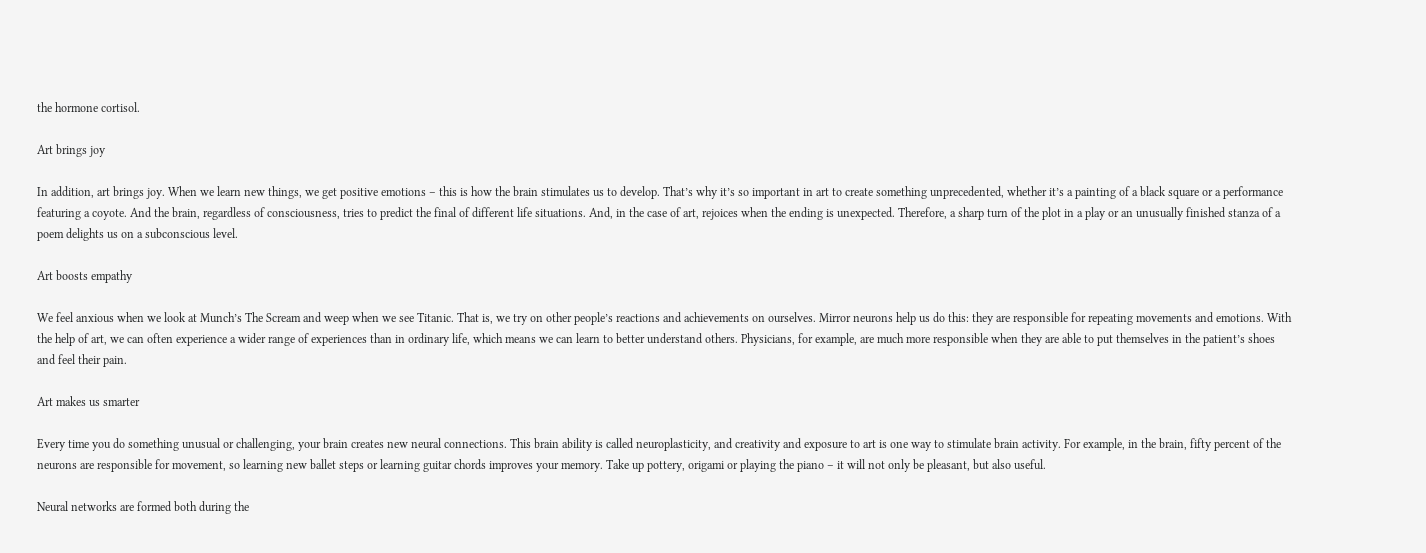the hormone cortisol.

Art brings joy

In addition, art brings joy. When we learn new things, we get positive emotions – this is how the brain stimulates us to develop. That’s why it’s so important in art to create something unprecedented, whether it’s a painting of a black square or a performance featuring a coyote. And the brain, regardless of consciousness, tries to predict the final of different life situations. And, in the case of art, rejoices when the ending is unexpected. Therefore, a sharp turn of the plot in a play or an unusually finished stanza of a poem delights us on a subconscious level.

Art boosts empathy

We feel anxious when we look at Munch’s The Scream and weep when we see Titanic. That is, we try on other people’s reactions and achievements on ourselves. Mirror neurons help us do this: they are responsible for repeating movements and emotions. With the help of art, we can often experience a wider range of experiences than in ordinary life, which means we can learn to better understand others. Physicians, for example, are much more responsible when they are able to put themselves in the patient’s shoes and feel their pain.

Art makes us smarter

Every time you do something unusual or challenging, your brain creates new neural connections. This brain ability is called neuroplasticity, and creativity and exposure to art is one way to stimulate brain activity. For example, in the brain, fifty percent of the neurons are responsible for movement, so learning new ballet steps or learning guitar chords improves your memory. Take up pottery, origami or playing the piano – it will not only be pleasant, but also useful.

Neural networks are formed both during the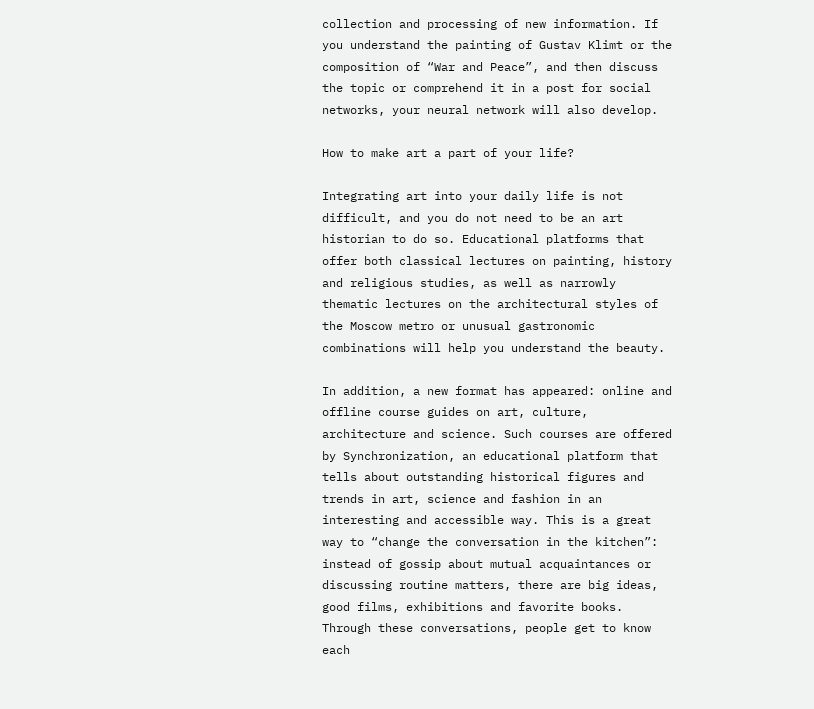collection and processing of new information. If you understand the painting of Gustav Klimt or the composition of “War and Peace”, and then discuss the topic or comprehend it in a post for social networks, your neural network will also develop.

How to make art a part of your life?

Integrating art into your daily life is not difficult, and you do not need to be an art historian to do so. Educational platforms that offer both classical lectures on painting, history and religious studies, as well as narrowly thematic lectures on the architectural styles of the Moscow metro or unusual gastronomic combinations will help you understand the beauty.

In addition, a new format has appeared: online and offline course guides on art, culture, architecture and science. Such courses are offered by Synchronization, an educational platform that tells about outstanding historical figures and trends in art, science and fashion in an interesting and accessible way. This is a great way to “change the conversation in the kitchen”: instead of gossip about mutual acquaintances or discussing routine matters, there are big ideas, good films, exhibitions and favorite books. Through these conversations, people get to know each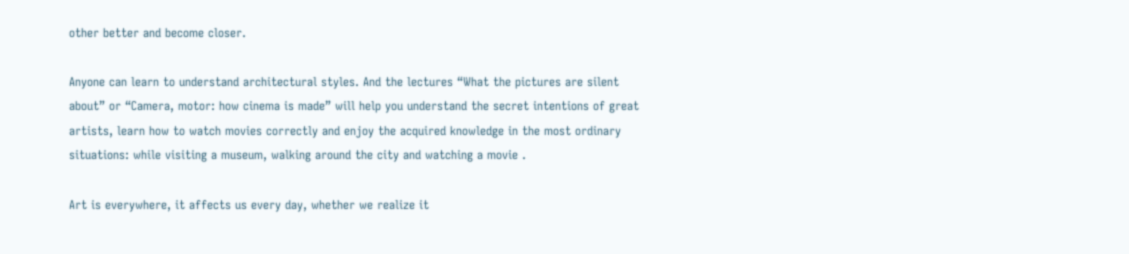other better and become closer.

Anyone can learn to understand architectural styles. And the lectures “What the pictures are silent about” or “Camera, motor: how cinema is made” will help you understand the secret intentions of great artists, learn how to watch movies correctly and enjoy the acquired knowledge in the most ordinary situations: while visiting a museum, walking around the city and watching a movie .

Art is everywhere, it affects us every day, whether we realize it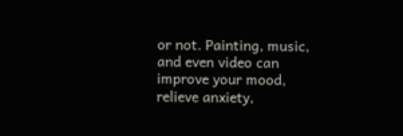or not. Painting, music, and even video can improve your mood, relieve anxiety,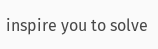inspire you to solve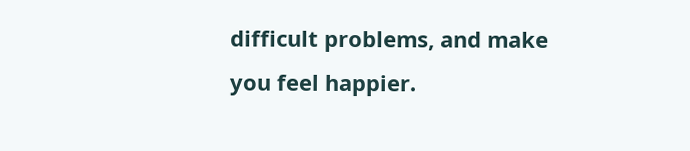difficult problems, and make you feel happier.